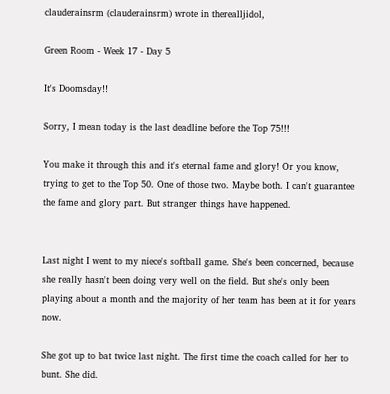clauderainsrm (clauderainsrm) wrote in therealljidol,

Green Room - Week 17 - Day 5

It's Doomsday!!

Sorry, I mean today is the last deadline before the Top 75!!!

You make it through this and it's eternal fame and glory! Or you know, trying to get to the Top 50. One of those two. Maybe both. I can't guarantee the fame and glory part. But stranger things have happened.


Last night I went to my niece's softball game. She's been concerned, because she really hasn't been doing very well on the field. But she's only been playing about a month and the majority of her team has been at it for years now.

She got up to bat twice last night. The first time the coach called for her to bunt. She did.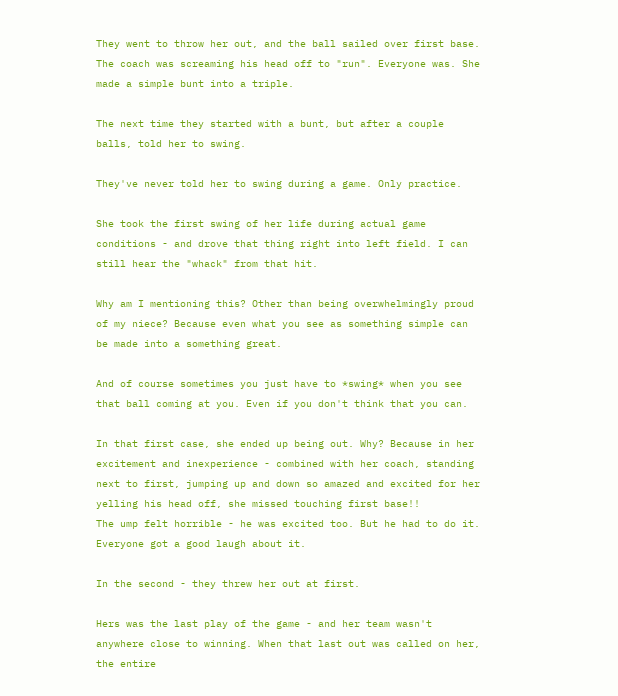They went to throw her out, and the ball sailed over first base. The coach was screaming his head off to "run". Everyone was. She made a simple bunt into a triple.

The next time they started with a bunt, but after a couple balls, told her to swing.

They've never told her to swing during a game. Only practice.

She took the first swing of her life during actual game conditions - and drove that thing right into left field. I can still hear the "whack" from that hit.

Why am I mentioning this? Other than being overwhelmingly proud of my niece? Because even what you see as something simple can be made into a something great.

And of course sometimes you just have to *swing* when you see that ball coming at you. Even if you don't think that you can.

In that first case, she ended up being out. Why? Because in her excitement and inexperience - combined with her coach, standing next to first, jumping up and down so amazed and excited for her yelling his head off, she missed touching first base!!
The ump felt horrible - he was excited too. But he had to do it.
Everyone got a good laugh about it.

In the second - they threw her out at first.

Hers was the last play of the game - and her team wasn't anywhere close to winning. When that last out was called on her, the entire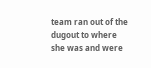team ran out of the dugout to where she was and were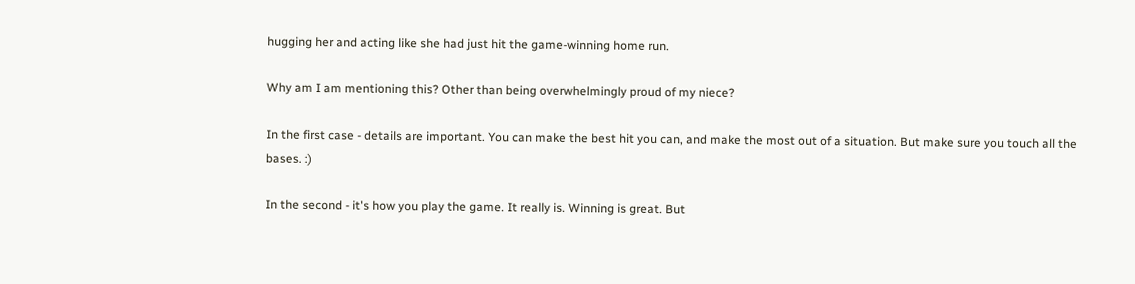hugging her and acting like she had just hit the game-winning home run.

Why am I am mentioning this? Other than being overwhelmingly proud of my niece?

In the first case - details are important. You can make the best hit you can, and make the most out of a situation. But make sure you touch all the bases. :)

In the second - it's how you play the game. It really is. Winning is great. But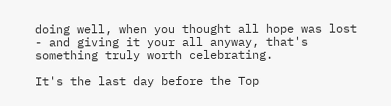doing well, when you thought all hope was lost - and giving it your all anyway, that's something truly worth celebrating.

It's the last day before the Top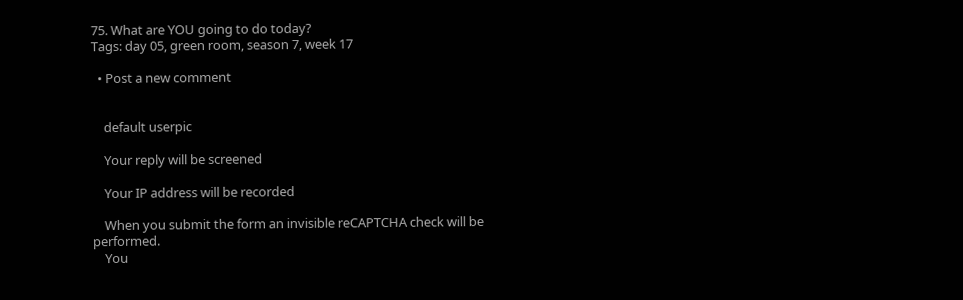75. What are YOU going to do today?
Tags: day 05, green room, season 7, week 17

  • Post a new comment


    default userpic

    Your reply will be screened

    Your IP address will be recorded

    When you submit the form an invisible reCAPTCHA check will be performed.
    You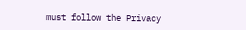must follow the Privacy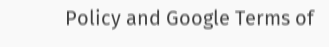Policy and Google Terms of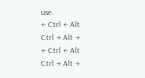use.
← Ctrl ← Alt
Ctrl → Alt →
← Ctrl ← Alt
Ctrl → Alt →